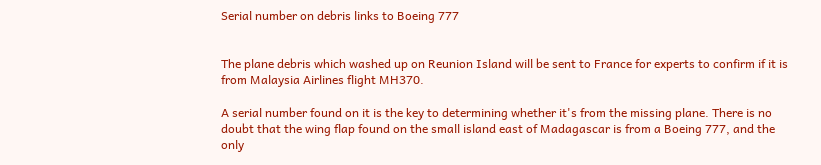Serial number on debris links to Boeing 777


The plane debris which washed up on Reunion Island will be sent to France for experts to confirm if it is from Malaysia Airlines flight MH370.

A serial number found on it is the key to determining whether it's from the missing plane. There is no doubt that the wing flap found on the small island east of Madagascar is from a Boeing 777, and the only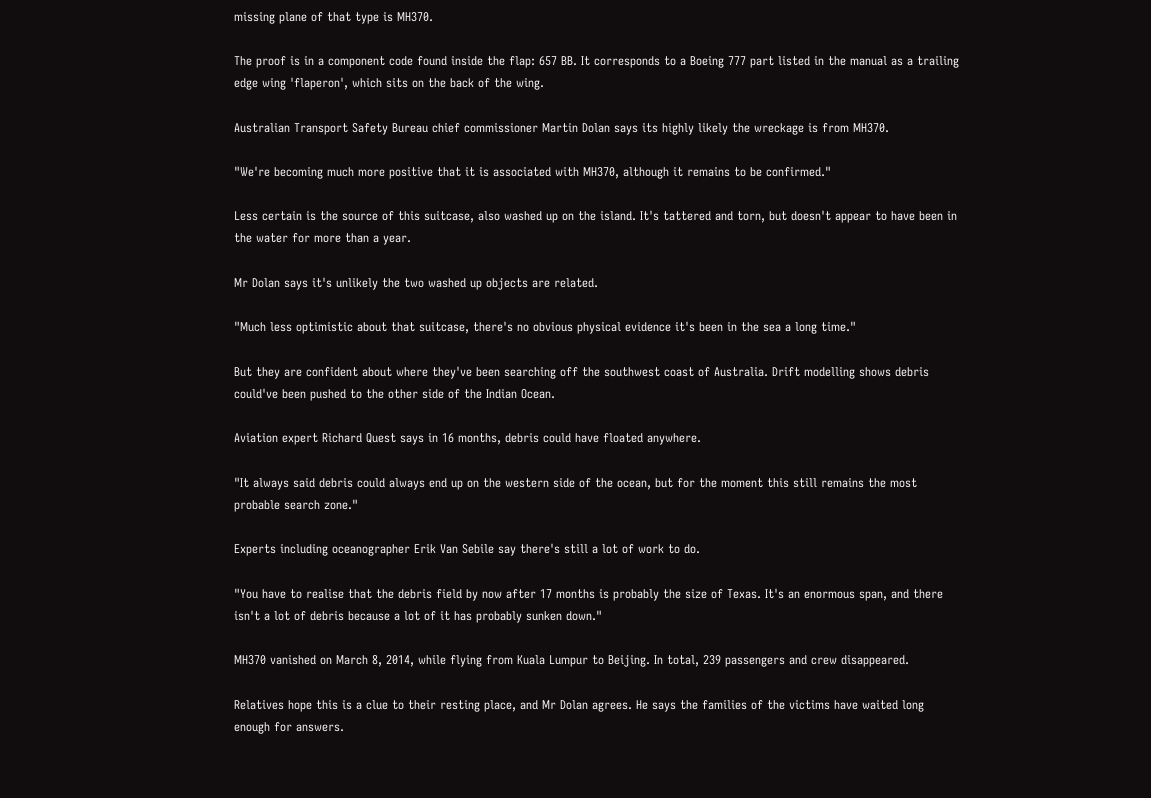missing plane of that type is MH370.

The proof is in a component code found inside the flap: 657 BB. It corresponds to a Boeing 777 part listed in the manual as a trailing edge wing 'flaperon', which sits on the back of the wing.

Australian Transport Safety Bureau chief commissioner Martin Dolan says its highly likely the wreckage is from MH370.

"We're becoming much more positive that it is associated with MH370, although it remains to be confirmed."

Less certain is the source of this suitcase, also washed up on the island. It's tattered and torn, but doesn't appear to have been in the water for more than a year.

Mr Dolan says it's unlikely the two washed up objects are related.

"Much less optimistic about that suitcase, there's no obvious physical evidence it's been in the sea a long time."

But they are confident about where they've been searching off the southwest coast of Australia. Drift modelling shows debris could've been pushed to the other side of the Indian Ocean.

Aviation expert Richard Quest says in 16 months, debris could have floated anywhere.

"It always said debris could always end up on the western side of the ocean, but for the moment this still remains the most probable search zone."

Experts including oceanographer Erik Van Sebile say there's still a lot of work to do.

"You have to realise that the debris field by now after 17 months is probably the size of Texas. It's an enormous span, and there isn't a lot of debris because a lot of it has probably sunken down."

MH370 vanished on March 8, 2014, while flying from Kuala Lumpur to Beijing. In total, 239 passengers and crew disappeared.

Relatives hope this is a clue to their resting place, and Mr Dolan agrees. He says the families of the victims have waited long enough for answers.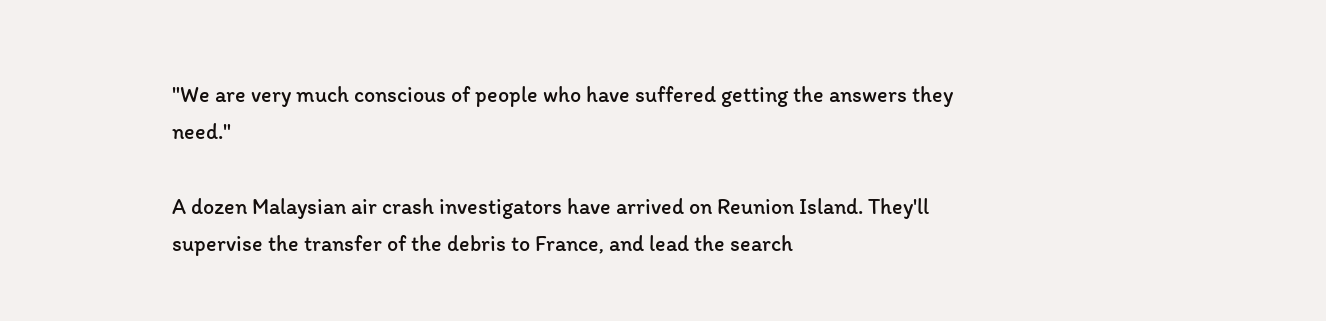"We are very much conscious of people who have suffered getting the answers they need."

A dozen Malaysian air crash investigators have arrived on Reunion Island. They'll supervise the transfer of the debris to France, and lead the search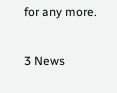for any more.

3 News